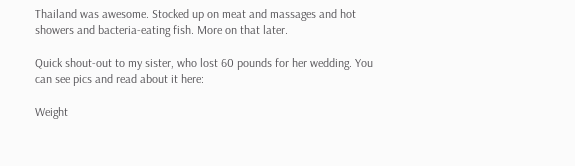Thailand was awesome. Stocked up on meat and massages and hot showers and bacteria-eating fish. More on that later.

Quick shout-out to my sister, who lost 60 pounds for her wedding. You can see pics and read about it here:

Weight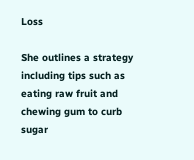Loss

She outlines a strategy including tips such as eating raw fruit and chewing gum to curb sugar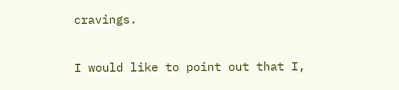cravings.

I would like to point out that I,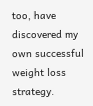too, have discovered my own successful weight loss strategy.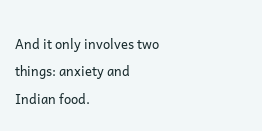And it only involves two things: anxiety and Indian food.